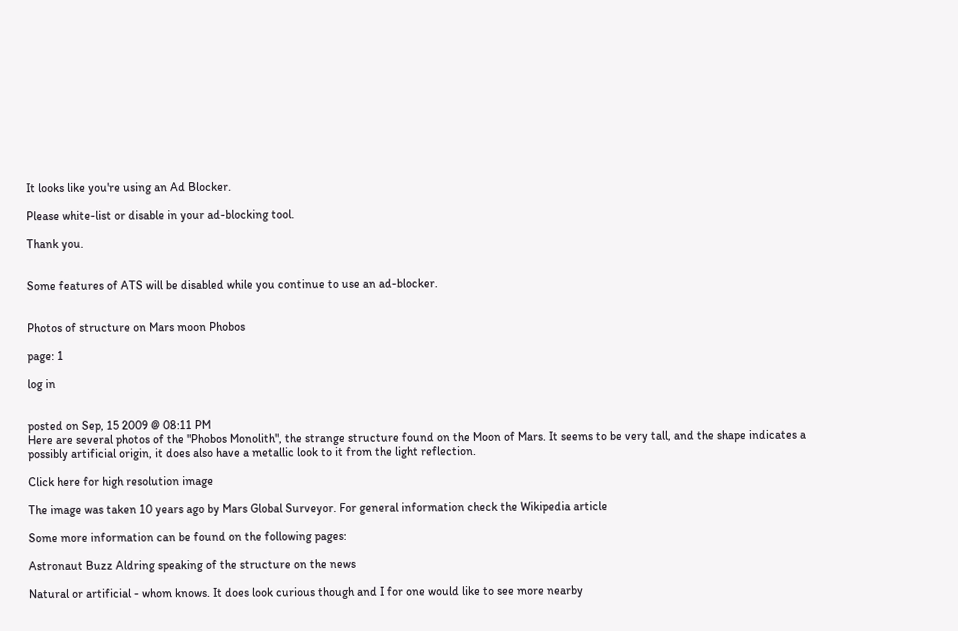It looks like you're using an Ad Blocker.

Please white-list or disable in your ad-blocking tool.

Thank you.


Some features of ATS will be disabled while you continue to use an ad-blocker.


Photos of structure on Mars moon Phobos

page: 1

log in


posted on Sep, 15 2009 @ 08:11 PM
Here are several photos of the "Phobos Monolith", the strange structure found on the Moon of Mars. It seems to be very tall, and the shape indicates a possibly artificial origin, it does also have a metallic look to it from the light reflection.

Click here for high resolution image

The image was taken 10 years ago by Mars Global Surveyor. For general information check the Wikipedia article

Some more information can be found on the following pages:

Astronaut Buzz Aldring speaking of the structure on the news

Natural or artificial - whom knows. It does look curious though and I for one would like to see more nearby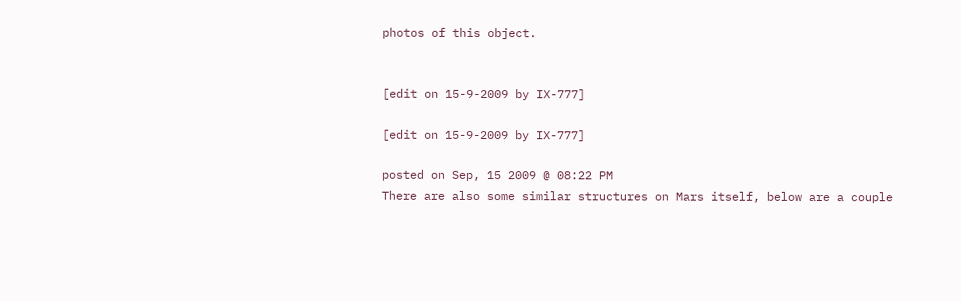photos of this object.


[edit on 15-9-2009 by IX-777]

[edit on 15-9-2009 by IX-777]

posted on Sep, 15 2009 @ 08:22 PM
There are also some similar structures on Mars itself, below are a couple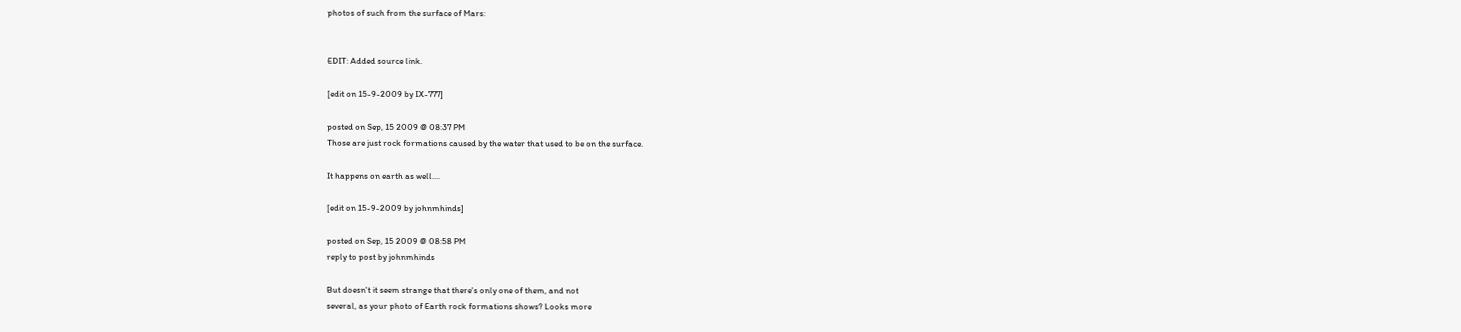photos of such from the surface of Mars:


EDIT: Added source link.

[edit on 15-9-2009 by IX-777]

posted on Sep, 15 2009 @ 08:37 PM
Those are just rock formations caused by the water that used to be on the surface.

It happens on earth as well....

[edit on 15-9-2009 by johnmhinds]

posted on Sep, 15 2009 @ 08:58 PM
reply to post by johnmhinds

But doesn't it seem strange that there's only one of them, and not
several, as your photo of Earth rock formations shows? Looks more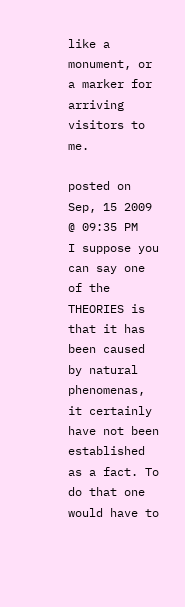like a monument, or a marker for arriving visitors to me.

posted on Sep, 15 2009 @ 09:35 PM
I suppose you can say one of the THEORIES is that it has been caused by natural phenomenas, it certainly have not been established as a fact. To do that one would have to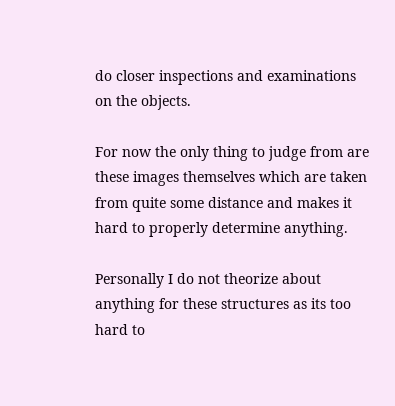do closer inspections and examinations on the objects.

For now the only thing to judge from are these images themselves which are taken from quite some distance and makes it hard to properly determine anything.

Personally I do not theorize about anything for these structures as its too hard to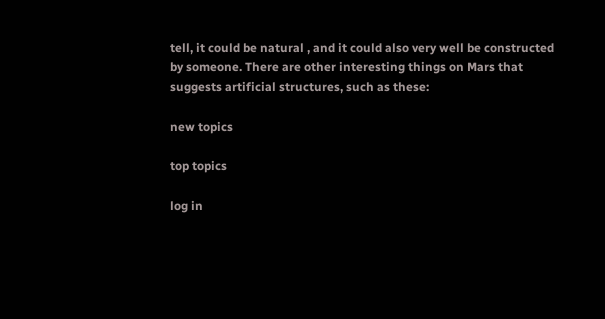tell, it could be natural , and it could also very well be constructed by someone. There are other interesting things on Mars that suggests artificial structures, such as these:

new topics

top topics

log in